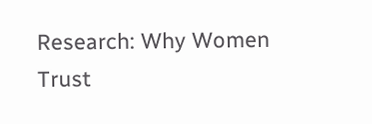Research: Why Women Trust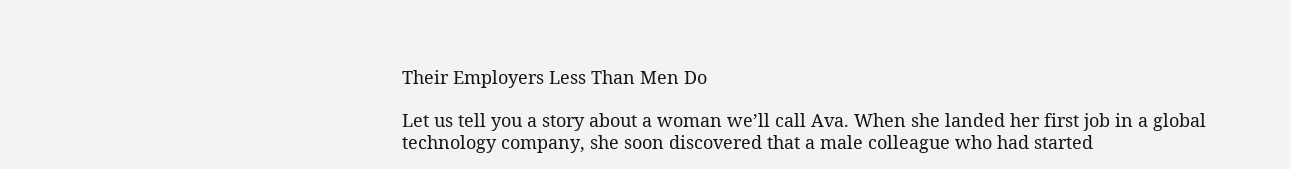Their Employers Less Than Men Do

Let us tell you a story about a woman we’ll call Ava. When she landed her first job in a global technology company, she soon discovered that a male colleague who had started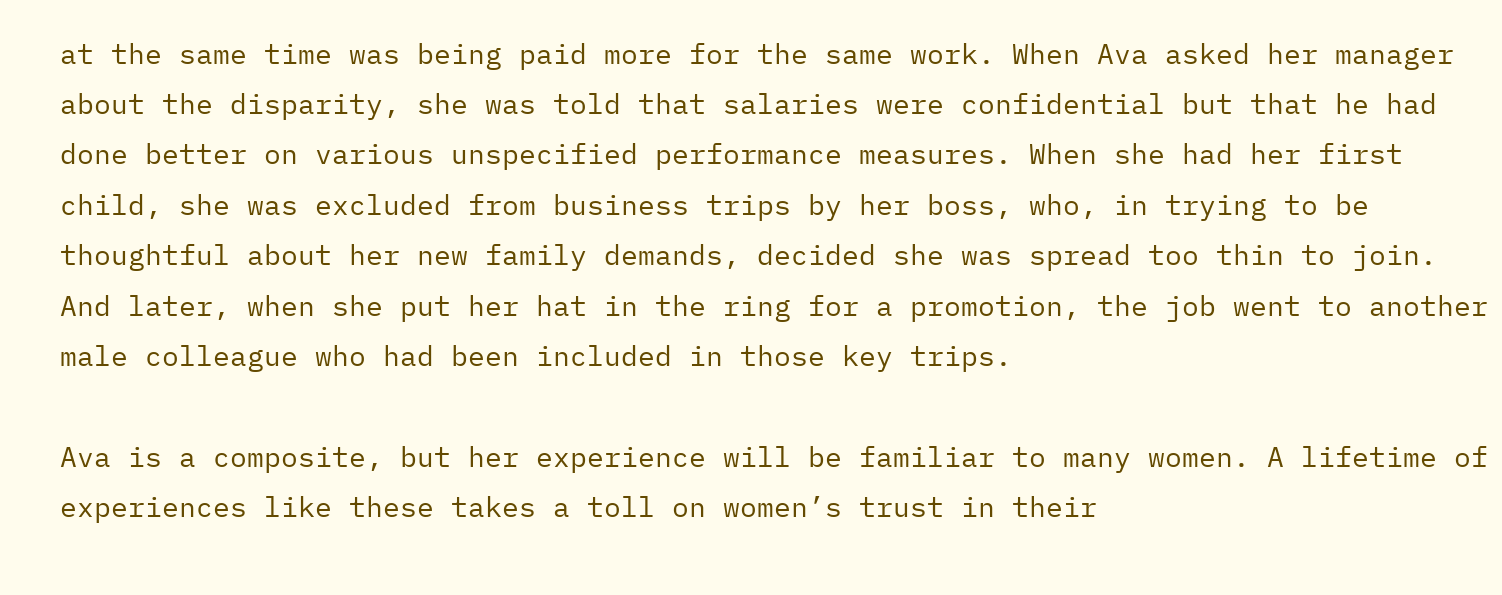at the same time was being paid more for the same work. When Ava asked her manager about the disparity, she was told that salaries were confidential but that he had done better on various unspecified performance measures. When she had her first child, she was excluded from business trips by her boss, who, in trying to be thoughtful about her new family demands, decided she was spread too thin to join. And later, when she put her hat in the ring for a promotion, the job went to another male colleague who had been included in those key trips.

Ava is a composite, but her experience will be familiar to many women. A lifetime of experiences like these takes a toll on women’s trust in their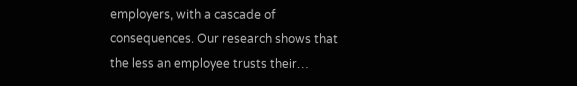employers, with a cascade of consequences. Our research shows that the less an employee trusts their…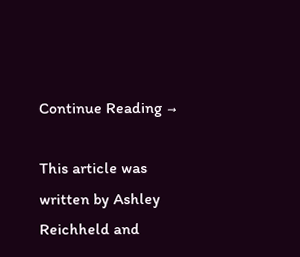Continue Reading →

This article was written by Ashley Reichheld and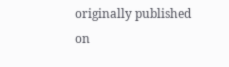originally published on